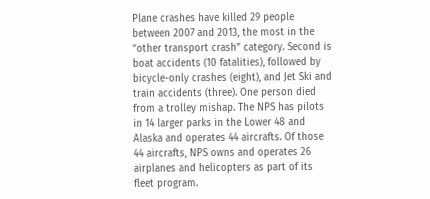Plane crashes have killed 29 people between 2007 and 2013, the most in the “other transport crash” category. Second is boat accidents (10 fatalities), followed by bicycle-only crashes (eight), and Jet Ski and train accidents (three). One person died from a trolley mishap. The NPS has pilots in 14 larger parks in the Lower 48 and Alaska and operates 44 aircrafts. Of those 44 aircrafts, NPS owns and operates 26 airplanes and helicopters as part of its fleet program.